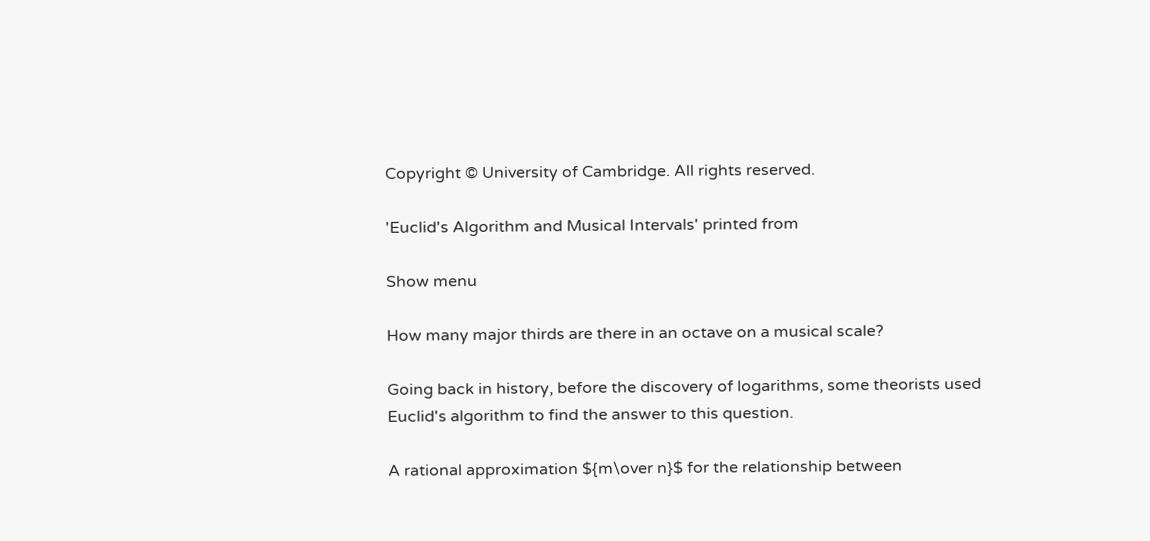Copyright © University of Cambridge. All rights reserved.

'Euclid's Algorithm and Musical Intervals' printed from

Show menu

How many major thirds are there in an octave on a musical scale?

Going back in history, before the discovery of logarithms, some theorists used Euclid's algorithm to find the answer to this question.

A rational approximation ${m\over n}$ for the relationship between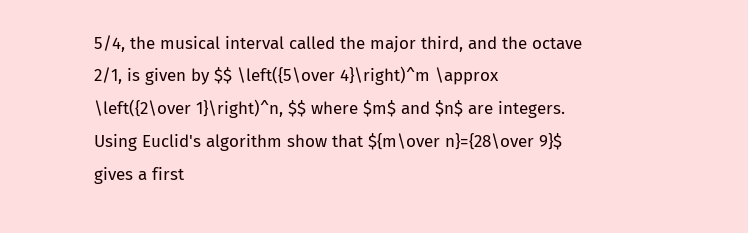5/4, the musical interval called the major third, and the octave 2/1, is given by $$ \left({5\over 4}\right)^m \approx \left({2\over 1}\right)^n, $$ where $m$ and $n$ are integers. Using Euclid's algorithm show that ${m\over n}={28\over 9}$ gives a first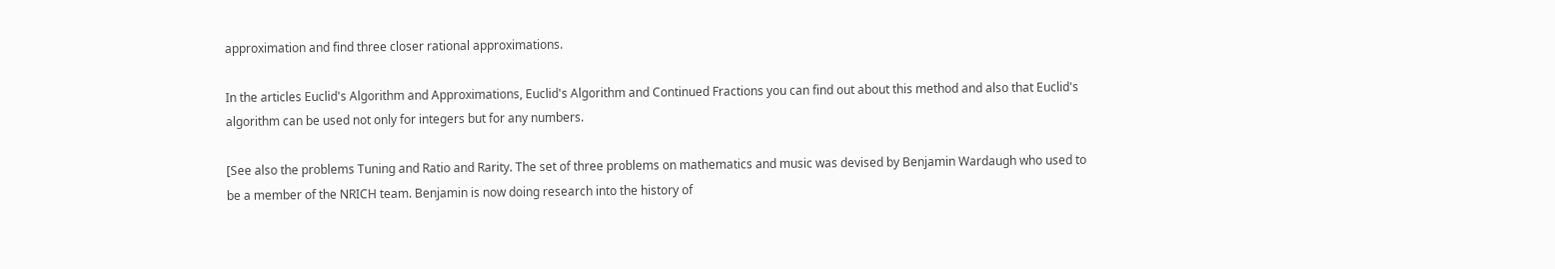approximation and find three closer rational approximations.

In the articles Euclid's Algorithm and Approximations, Euclid's Algorithm and Continued Fractions you can find out about this method and also that Euclid's algorithm can be used not only for integers but for any numbers.

[See also the problems Tuning and Ratio and Rarity. The set of three problems on mathematics and music was devised by Benjamin Wardaugh who used to be a member of the NRICH team. Benjamin is now doing research into the history of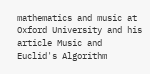mathematics and music at Oxford University and his article Music and Euclid's Algorithm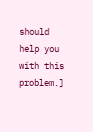should help you with this problem.]